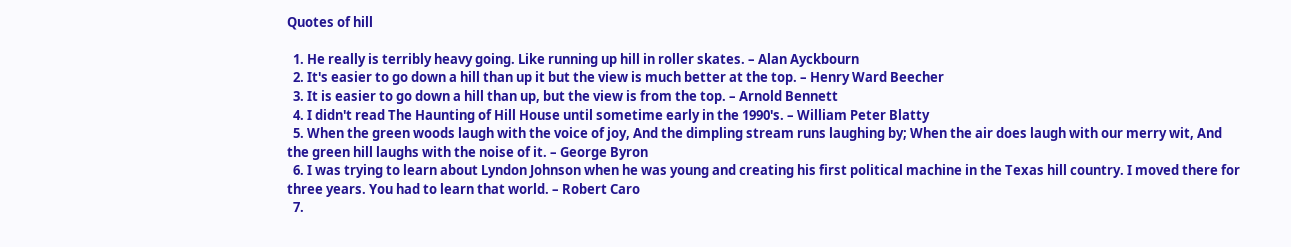Quotes of hill

  1. He really is terribly heavy going. Like running up hill in roller skates. – Alan Ayckbourn
  2. It's easier to go down a hill than up it but the view is much better at the top. – Henry Ward Beecher
  3. It is easier to go down a hill than up, but the view is from the top. – Arnold Bennett
  4. I didn't read The Haunting of Hill House until sometime early in the 1990's. – William Peter Blatty
  5. When the green woods laugh with the voice of joy, And the dimpling stream runs laughing by; When the air does laugh with our merry wit, And the green hill laughs with the noise of it. – George Byron
  6. I was trying to learn about Lyndon Johnson when he was young and creating his first political machine in the Texas hill country. I moved there for three years. You had to learn that world. – Robert Caro
  7.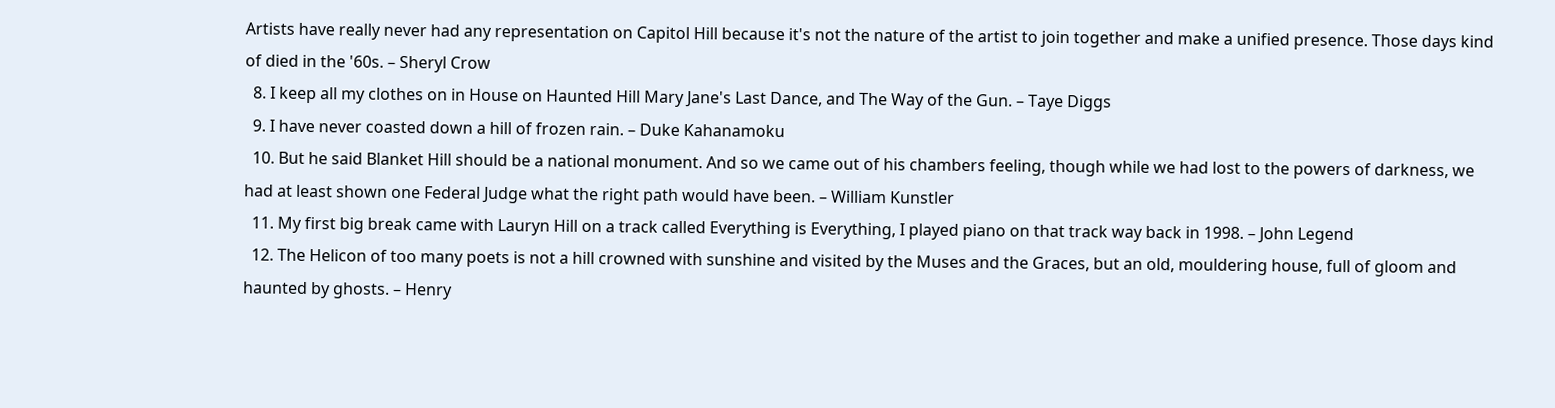Artists have really never had any representation on Capitol Hill because it's not the nature of the artist to join together and make a unified presence. Those days kind of died in the '60s. – Sheryl Crow
  8. I keep all my clothes on in House on Haunted Hill Mary Jane's Last Dance, and The Way of the Gun. – Taye Diggs
  9. I have never coasted down a hill of frozen rain. – Duke Kahanamoku
  10. But he said Blanket Hill should be a national monument. And so we came out of his chambers feeling, though while we had lost to the powers of darkness, we had at least shown one Federal Judge what the right path would have been. – William Kunstler
  11. My first big break came with Lauryn Hill on a track called Everything is Everything, I played piano on that track way back in 1998. – John Legend
  12. The Helicon of too many poets is not a hill crowned with sunshine and visited by the Muses and the Graces, but an old, mouldering house, full of gloom and haunted by ghosts. – Henry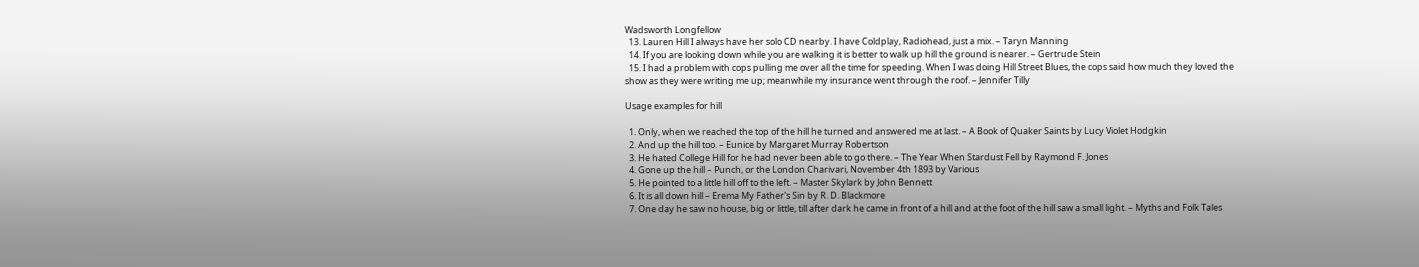Wadsworth Longfellow
  13. Lauren Hill I always have her solo CD nearby. I have Coldplay, Radiohead, just a mix. – Taryn Manning
  14. If you are looking down while you are walking it is better to walk up hill the ground is nearer. – Gertrude Stein
  15. I had a problem with cops pulling me over all the time for speeding. When I was doing Hill Street Blues, the cops said how much they loved the show as they were writing me up; meanwhile my insurance went through the roof. – Jennifer Tilly

Usage examples for hill

  1. Only, when we reached the top of the hill he turned and answered me at last. – A Book of Quaker Saints by Lucy Violet Hodgkin
  2. And up the hill too. – Eunice by Margaret Murray Robertson
  3. He hated College Hill for he had never been able to go there. – The Year When Stardust Fell by Raymond F. Jones
  4. Gone up the hill – Punch, or the London Charivari, November 4th 1893 by Various
  5. He pointed to a little hill off to the left. – Master Skylark by John Bennett
  6. It is all down hill – Erema My Father's Sin by R. D. Blackmore
  7. One day he saw no house, big or little, till after dark he came in front of a hill and at the foot of the hill saw a small light. – Myths and Folk Tales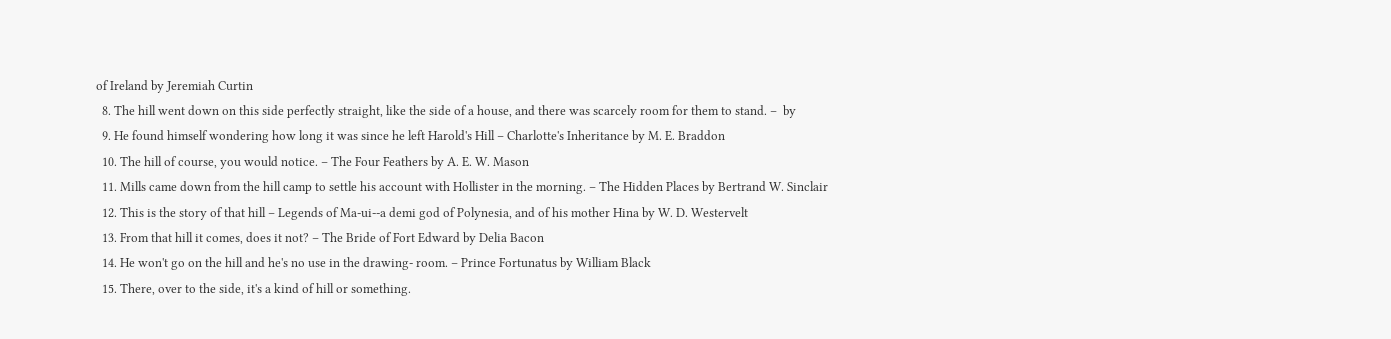of Ireland by Jeremiah Curtin
  8. The hill went down on this side perfectly straight, like the side of a house, and there was scarcely room for them to stand. –  by
  9. He found himself wondering how long it was since he left Harold's Hill – Charlotte's Inheritance by M. E. Braddon
  10. The hill of course, you would notice. – The Four Feathers by A. E. W. Mason
  11. Mills came down from the hill camp to settle his account with Hollister in the morning. – The Hidden Places by Bertrand W. Sinclair
  12. This is the story of that hill – Legends of Ma-ui--a demi god of Polynesia, and of his mother Hina by W. D. Westervelt
  13. From that hill it comes, does it not? – The Bride of Fort Edward by Delia Bacon
  14. He won't go on the hill and he's no use in the drawing- room. – Prince Fortunatus by William Black
  15. There, over to the side, it's a kind of hill or something.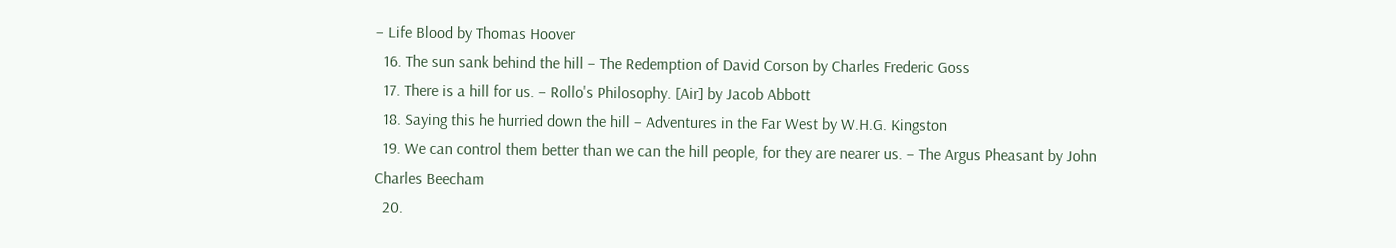– Life Blood by Thomas Hoover
  16. The sun sank behind the hill – The Redemption of David Corson by Charles Frederic Goss
  17. There is a hill for us. – Rollo's Philosophy. [Air] by Jacob Abbott
  18. Saying this he hurried down the hill – Adventures in the Far West by W.H.G. Kingston
  19. We can control them better than we can the hill people, for they are nearer us. – The Argus Pheasant by John Charles Beecham
  20.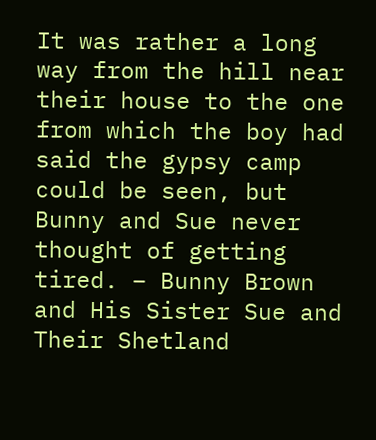It was rather a long way from the hill near their house to the one from which the boy had said the gypsy camp could be seen, but Bunny and Sue never thought of getting tired. – Bunny Brown and His Sister Sue and Their Shetland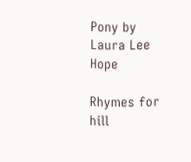Pony by Laura Lee Hope

Rhymes for hill